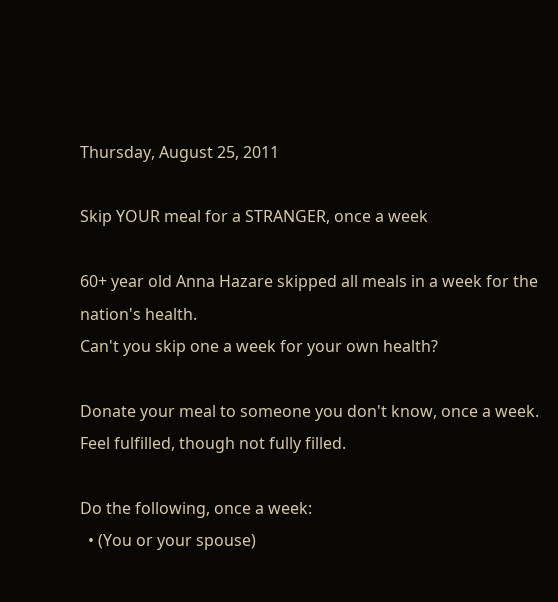Thursday, August 25, 2011

Skip YOUR meal for a STRANGER, once a week

60+ year old Anna Hazare skipped all meals in a week for the nation's health.
Can't you skip one a week for your own health?

Donate your meal to someone you don't know, once a week.
Feel fulfilled, though not fully filled.

Do the following, once a week:
  • (You or your spouse)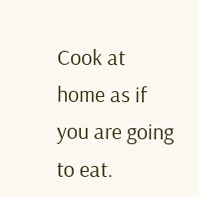Cook at home as if you are going to eat.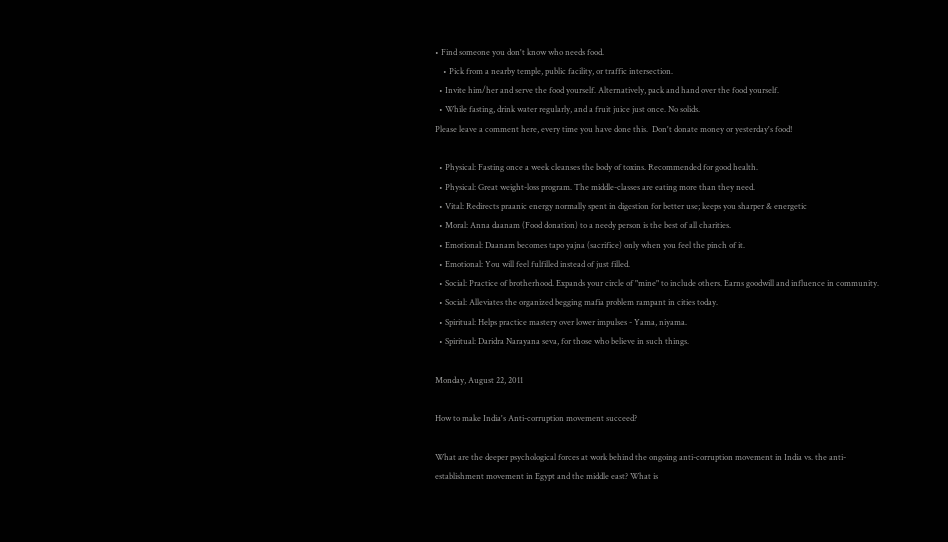• Find someone you don't know who needs food.
    • Pick from a nearby temple, public facility, or traffic intersection.
  • Invite him/her and serve the food yourself. Alternatively, pack and hand over the food yourself.
  • While fasting, drink water regularly, and a fruit juice just once. No solids.
Please leave a comment here, every time you have done this.  Don't donate money or yesterday's food!

  • Physical: Fasting once a week cleanses the body of toxins. Recommended for good health.
  • Physical: Great weight-loss program. The middle-classes are eating more than they need.
  • Vital: Redirects praanic energy normally spent in digestion for better use; keeps you sharper & energetic
  • Moral: Anna daanam (Food donation) to a needy person is the best of all charities.
  • Emotional: Daanam becomes tapo yajna (sacrifice) only when you feel the pinch of it.
  • Emotional: You will feel fulfilled instead of just filled.
  • Social: Practice of brotherhood. Expands your circle of "mine" to include others. Earns goodwill and influence in community.
  • Social: Alleviates the organized begging mafia problem rampant in cities today.
  • Spiritual: Helps practice mastery over lower impulses - Yama, niyama.
  • Spiritual: Daridra Narayana seva, for those who believe in such things.

Monday, August 22, 2011

How to make India's Anti-corruption movement succeed?

What are the deeper psychological forces at work behind the ongoing anti-corruption movement in India vs. the anti-establishment movement in Egypt and the middle east? What is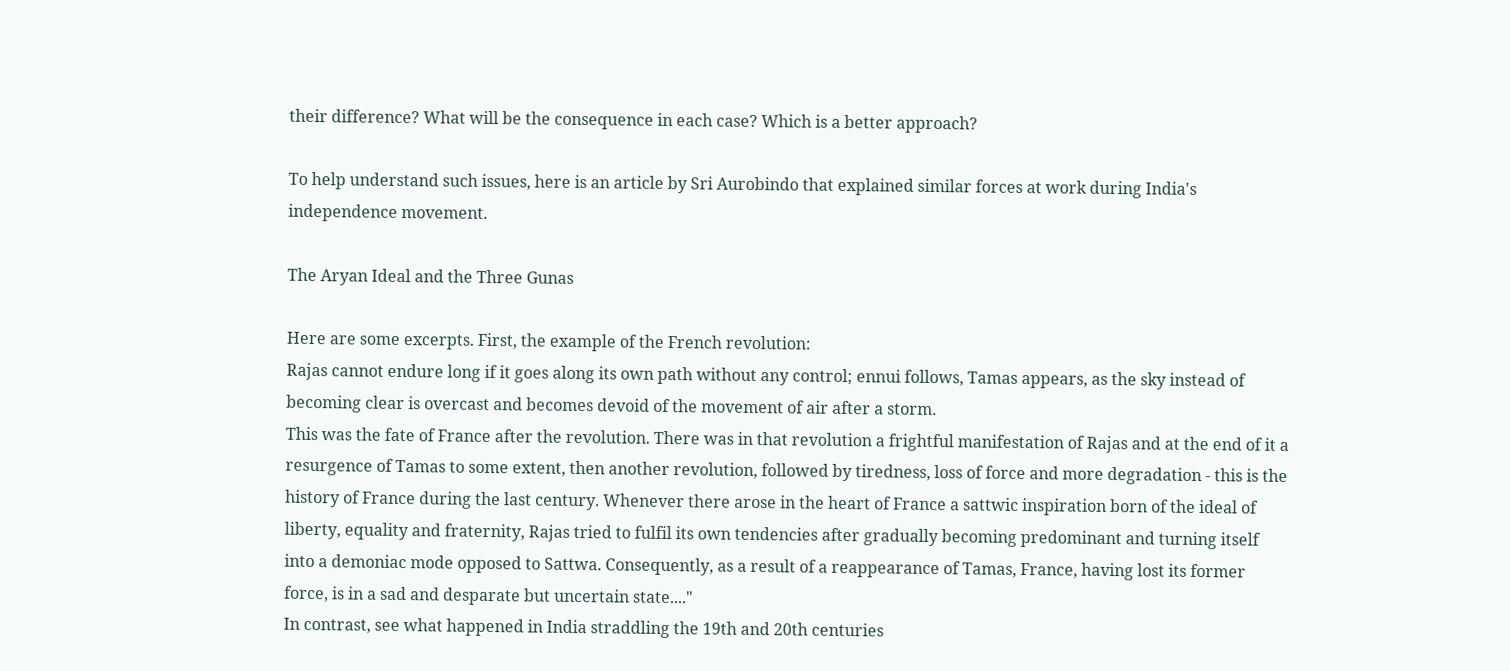their difference? What will be the consequence in each case? Which is a better approach?

To help understand such issues, here is an article by Sri Aurobindo that explained similar forces at work during India's independence movement.

The Aryan Ideal and the Three Gunas

Here are some excerpts. First, the example of the French revolution:
Rajas cannot endure long if it goes along its own path without any control; ennui follows, Tamas appears, as the sky instead of becoming clear is overcast and becomes devoid of the movement of air after a storm.
This was the fate of France after the revolution. There was in that revolution a frightful manifestation of Rajas and at the end of it a resurgence of Tamas to some extent, then another revolution, followed by tiredness, loss of force and more degradation - this is the history of France during the last century. Whenever there arose in the heart of France a sattwic inspiration born of the ideal of liberty, equality and fraternity, Rajas tried to fulfil its own tendencies after gradually becoming predominant and turning itself into a demoniac mode opposed to Sattwa. Consequently, as a result of a reappearance of Tamas, France, having lost its former force, is in a sad and desparate but uncertain state...."
In contrast, see what happened in India straddling the 19th and 20th centuries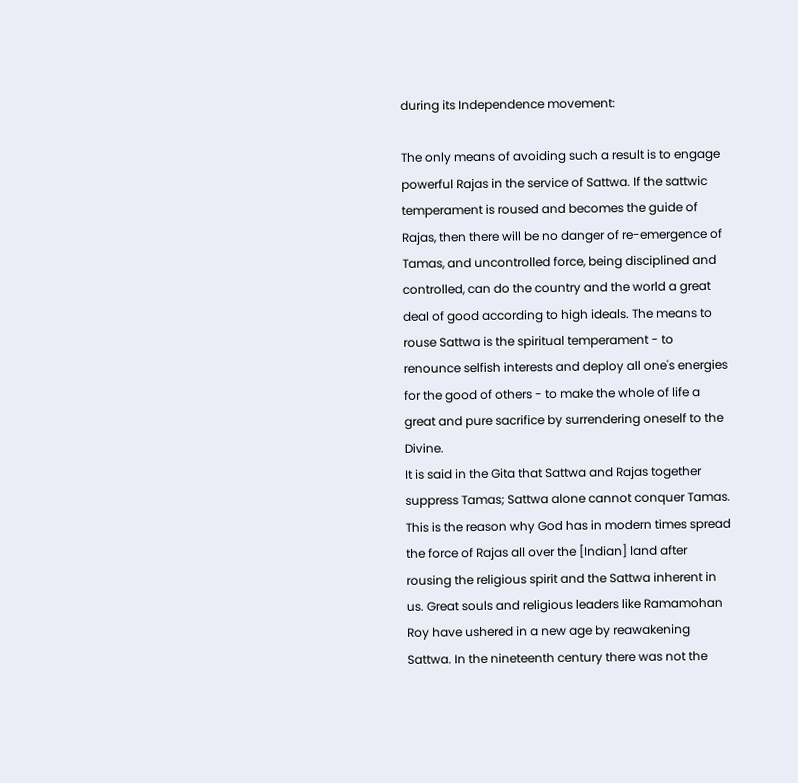during its Independence movement:

The only means of avoiding such a result is to engage powerful Rajas in the service of Sattwa. If the sattwic temperament is roused and becomes the guide of Rajas, then there will be no danger of re-emergence of Tamas, and uncontrolled force, being disciplined and controlled, can do the country and the world a great deal of good according to high ideals. The means to rouse Sattwa is the spiritual temperament - to renounce selfish interests and deploy all one's energies for the good of others - to make the whole of life a great and pure sacrifice by surrendering oneself to the Divine.
It is said in the Gita that Sattwa and Rajas together suppress Tamas; Sattwa alone cannot conquer Tamas. This is the reason why God has in modern times spread the force of Rajas all over the [Indian] land after rousing the religious spirit and the Sattwa inherent in us. Great souls and religious leaders like Ramamohan Roy have ushered in a new age by reawakening Sattwa. In the nineteenth century there was not the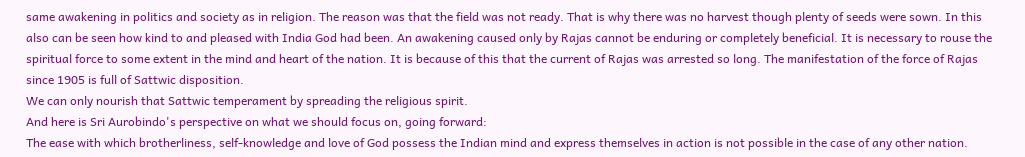same awakening in politics and society as in religion. The reason was that the field was not ready. That is why there was no harvest though plenty of seeds were sown. In this also can be seen how kind to and pleased with India God had been. An awakening caused only by Rajas cannot be enduring or completely beneficial. It is necessary to rouse the spiritual force to some extent in the mind and heart of the nation. It is because of this that the current of Rajas was arrested so long. The manifestation of the force of Rajas since 1905 is full of Sattwic disposition.
We can only nourish that Sattwic temperament by spreading the religious spirit.
And here is Sri Aurobindo's perspective on what we should focus on, going forward:
The ease with which brotherliness, self-knowledge and love of God possess the Indian mind and express themselves in action is not possible in the case of any other nation.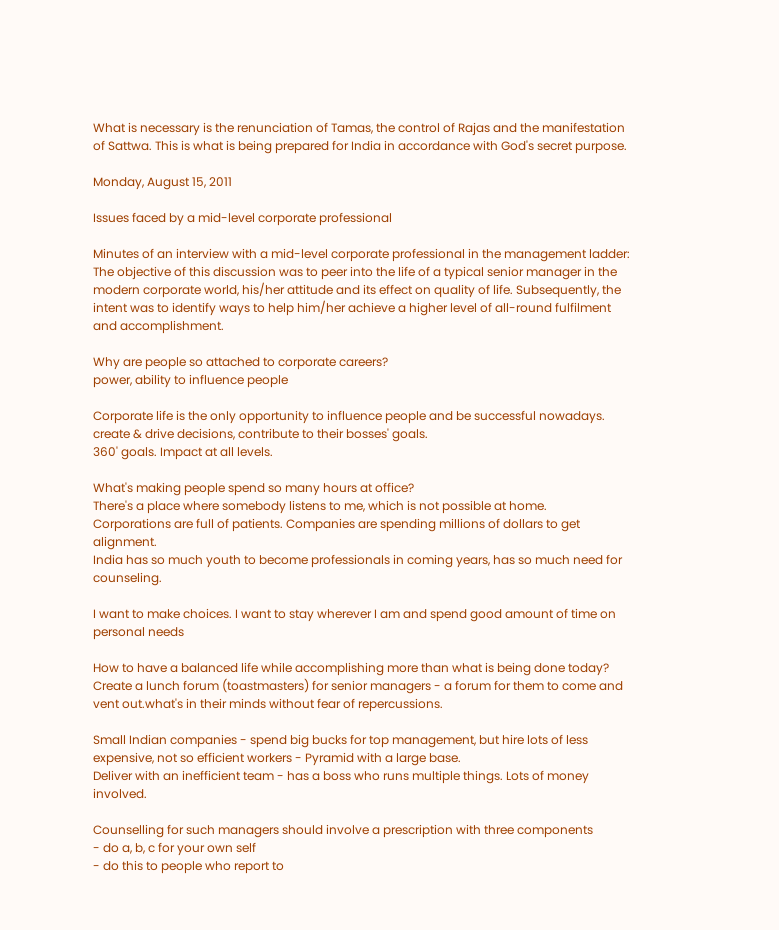What is necessary is the renunciation of Tamas, the control of Rajas and the manifestation of Sattwa. This is what is being prepared for India in accordance with God's secret purpose.

Monday, August 15, 2011

Issues faced by a mid-level corporate professional

Minutes of an interview with a mid-level corporate professional in the management ladder:
The objective of this discussion was to peer into the life of a typical senior manager in the modern corporate world, his/her attitude and its effect on quality of life. Subsequently, the intent was to identify ways to help him/her achieve a higher level of all-round fulfilment and accomplishment.

Why are people so attached to corporate careers?
power, ability to influence people

Corporate life is the only opportunity to influence people and be successful nowadays.
create & drive decisions, contribute to their bosses' goals.
360' goals. Impact at all levels.

What's making people spend so many hours at office?
There's a place where somebody listens to me, which is not possible at home.
Corporations are full of patients. Companies are spending millions of dollars to get alignment.
India has so much youth to become professionals in coming years, has so much need for counseling.

I want to make choices. I want to stay wherever I am and spend good amount of time on personal needs

How to have a balanced life while accomplishing more than what is being done today?
Create a lunch forum (toastmasters) for senior managers - a forum for them to come and vent out.what's in their minds without fear of repercussions.

Small Indian companies - spend big bucks for top management, but hire lots of less expensive, not so efficient workers - Pyramid with a large base.
Deliver with an inefficient team - has a boss who runs multiple things. Lots of money involved.

Counselling for such managers should involve a prescription with three components
- do a, b, c for your own self
- do this to people who report to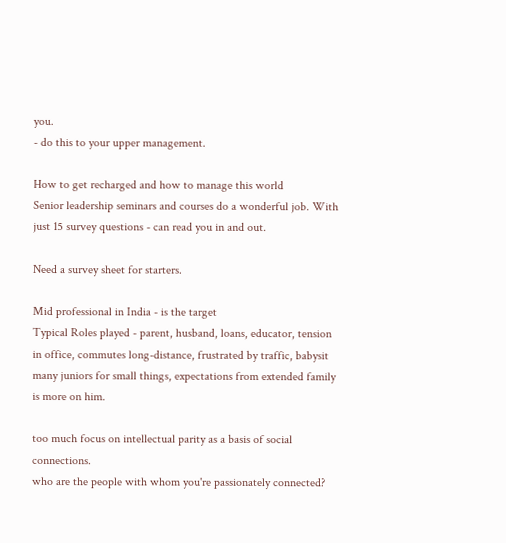you.
- do this to your upper management.

How to get recharged and how to manage this world
Senior leadership seminars and courses do a wonderful job. With just 15 survey questions - can read you in and out.

Need a survey sheet for starters.

Mid professional in India - is the target
Typical Roles played - parent, husband, loans, educator, tension in office, commutes long-distance, frustrated by traffic, babysit many juniors for small things, expectations from extended family is more on him.

too much focus on intellectual parity as a basis of social connections.
who are the people with whom you're passionately connected?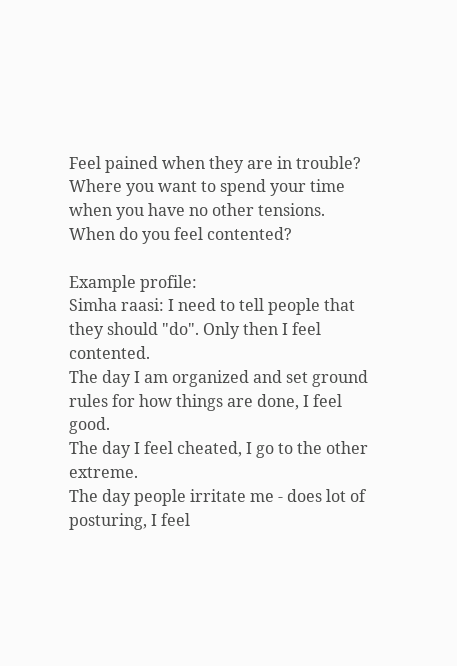Feel pained when they are in trouble?
Where you want to spend your time when you have no other tensions.
When do you feel contented?

Example profile:
Simha raasi: I need to tell people that they should "do". Only then I feel contented.
The day I am organized and set ground rules for how things are done, I feel good.
The day I feel cheated, I go to the other extreme.
The day people irritate me - does lot of posturing, I feel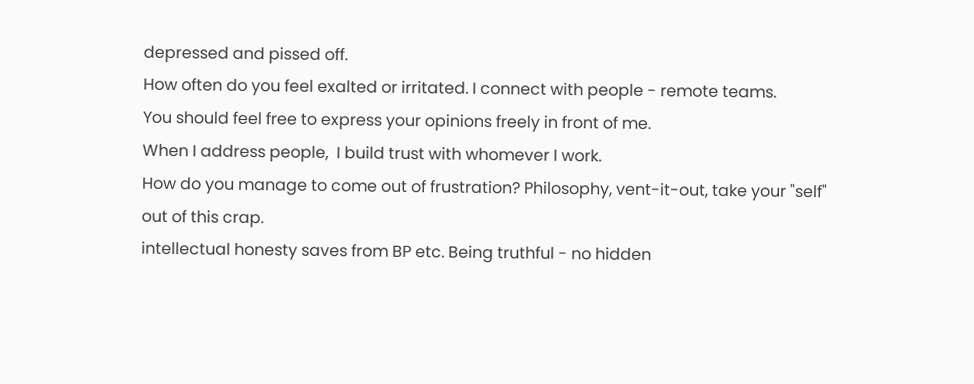depressed and pissed off.
How often do you feel exalted or irritated. I connect with people - remote teams.
You should feel free to express your opinions freely in front of me.
When I address people,  I build trust with whomever I work.
How do you manage to come out of frustration? Philosophy, vent-it-out, take your "self" out of this crap.
intellectual honesty saves from BP etc. Being truthful - no hidden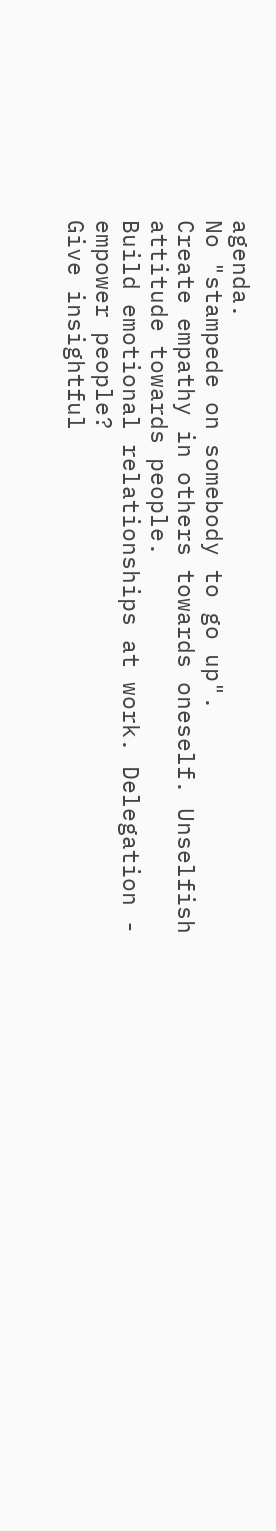agenda.
No "stampede on somebody to go up".
Create empathy in others towards oneself. Unselfish attitude towards people.
Build emotional relationships at work. Delegation - empower people?
Give insightful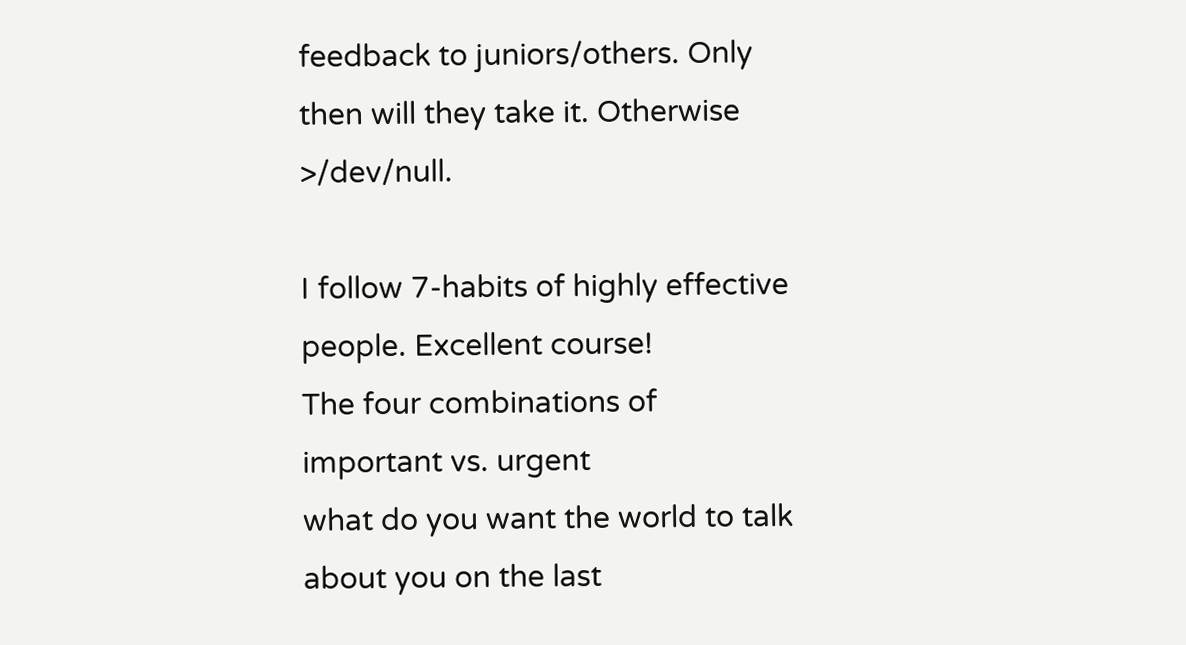feedback to juniors/others. Only then will they take it. Otherwise >/dev/null.

I follow 7-habits of highly effective people. Excellent course!
The four combinations of important vs. urgent
what do you want the world to talk about you on the last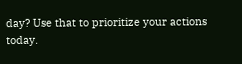day? Use that to prioritize your actions today.